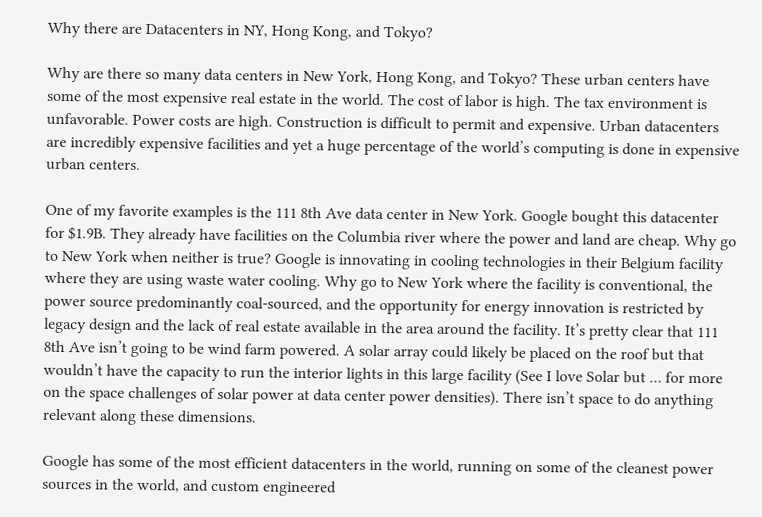Why there are Datacenters in NY, Hong Kong, and Tokyo?

Why are there so many data centers in New York, Hong Kong, and Tokyo? These urban centers have some of the most expensive real estate in the world. The cost of labor is high. The tax environment is unfavorable. Power costs are high. Construction is difficult to permit and expensive. Urban datacenters are incredibly expensive facilities and yet a huge percentage of the world’s computing is done in expensive urban centers.

One of my favorite examples is the 111 8th Ave data center in New York. Google bought this datacenter for $1.9B. They already have facilities on the Columbia river where the power and land are cheap. Why go to New York when neither is true? Google is innovating in cooling technologies in their Belgium facility where they are using waste water cooling. Why go to New York where the facility is conventional, the power source predominantly coal-sourced, and the opportunity for energy innovation is restricted by legacy design and the lack of real estate available in the area around the facility. It’s pretty clear that 111 8th Ave isn’t going to be wind farm powered. A solar array could likely be placed on the roof but that wouldn’t have the capacity to run the interior lights in this large facility (See I love Solar but … for more on the space challenges of solar power at data center power densities). There isn’t space to do anything relevant along these dimensions.

Google has some of the most efficient datacenters in the world, running on some of the cleanest power sources in the world, and custom engineered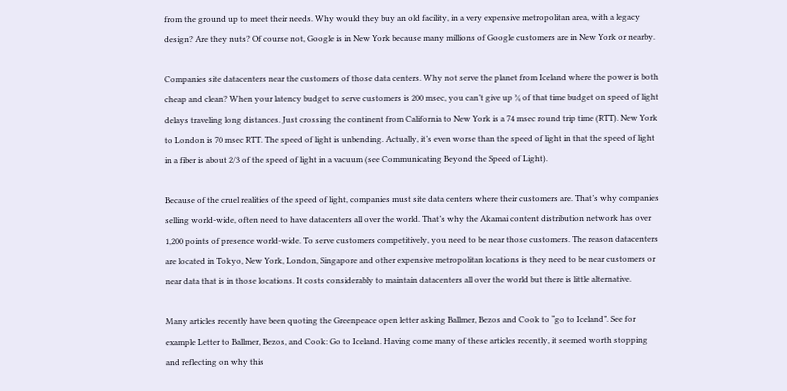from the ground up to meet their needs. Why would they buy an old facility, in a very expensive metropolitan area, with a legacy design? Are they nuts? Of course not, Google is in New York because many millions of Google customers are in New York or nearby.

Companies site datacenters near the customers of those data centers. Why not serve the planet from Iceland where the power is both cheap and clean? When your latency budget to serve customers is 200 msec, you can’t give up ¾ of that time budget on speed of light delays traveling long distances. Just crossing the continent from California to New York is a 74 msec round trip time (RTT). New York to London is 70 msec RTT. The speed of light is unbending. Actually, it’s even worse than the speed of light in that the speed of light in a fiber is about 2/3 of the speed of light in a vacuum (see Communicating Beyond the Speed of Light).

Because of the cruel realities of the speed of light, companies must site data centers where their customers are. That’s why companies selling world-wide, often need to have datacenters all over the world. That’s why the Akamai content distribution network has over 1,200 points of presence world-wide. To serve customers competitively, you need to be near those customers. The reason datacenters are located in Tokyo, New York, London, Singapore and other expensive metropolitan locations is they need to be near customers or near data that is in those locations. It costs considerably to maintain datacenters all over the world but there is little alternative.

Many articles recently have been quoting the Greenpeace open letter asking Ballmer, Bezos and Cook to “go to Iceland”. See for example Letter to Ballmer, Bezos, and Cook: Go to Iceland. Having come many of these articles recently, it seemed worth stopping and reflecting on why this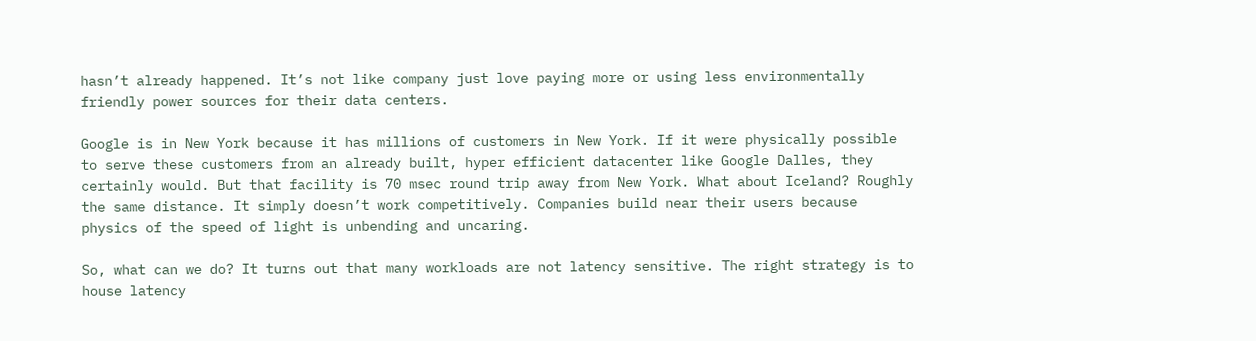hasn’t already happened. It’s not like company just love paying more or using less environmentally friendly power sources for their data centers.

Google is in New York because it has millions of customers in New York. If it were physically possible to serve these customers from an already built, hyper efficient datacenter like Google Dalles, they certainly would. But that facility is 70 msec round trip away from New York. What about Iceland? Roughly the same distance. It simply doesn’t work competitively. Companies build near their users because physics of the speed of light is unbending and uncaring.

So, what can we do? It turns out that many workloads are not latency sensitive. The right strategy is to house latency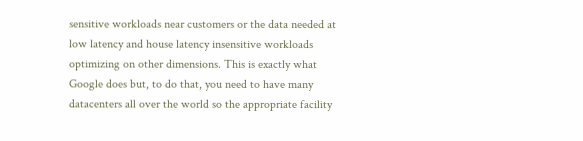sensitive workloads near customers or the data needed at low latency and house latency insensitive workloads optimizing on other dimensions. This is exactly what Google does but, to do that, you need to have many datacenters all over the world so the appropriate facility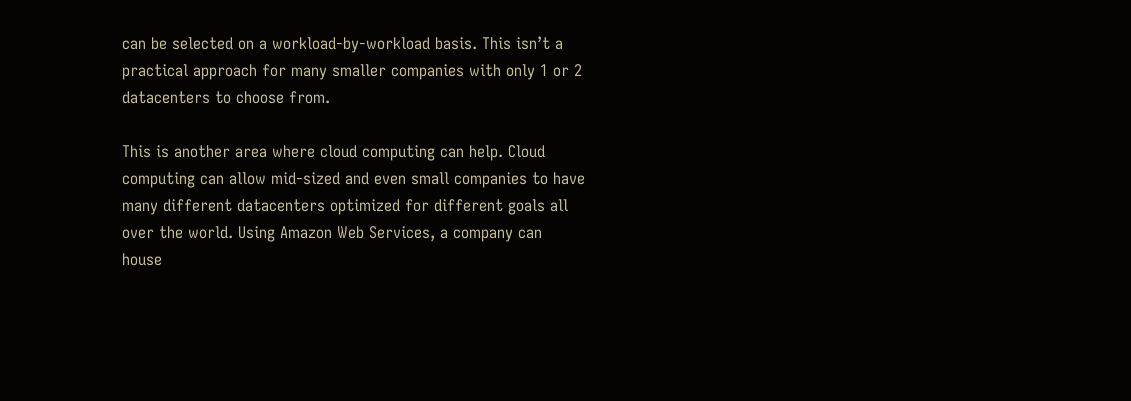can be selected on a workload-by-workload basis. This isn’t a practical approach for many smaller companies with only 1 or 2 datacenters to choose from.

This is another area where cloud computing can help. Cloud computing can allow mid-sized and even small companies to have many different datacenters optimized for different goals all over the world. Using Amazon Web Services, a company can house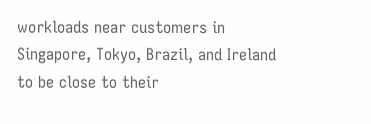workloads near customers in Singapore, Tokyo, Brazil, and Ireland to be close to their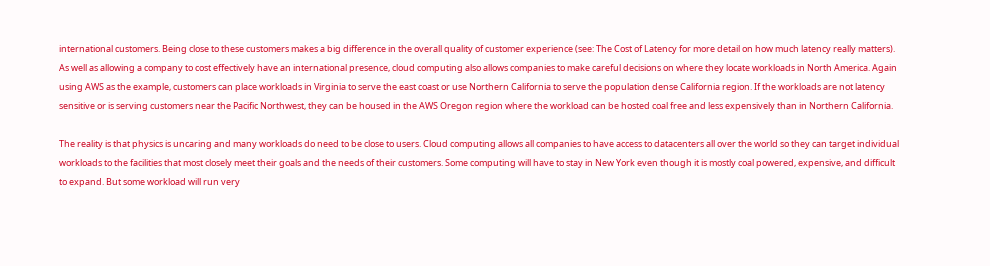international customers. Being close to these customers makes a big difference in the overall quality of customer experience (see: The Cost of Latency for more detail on how much latency really matters). As well as allowing a company to cost effectively have an international presence, cloud computing also allows companies to make careful decisions on where they locate workloads in North America. Again using AWS as the example, customers can place workloads in Virginia to serve the east coast or use Northern California to serve the population dense California region. If the workloads are not latency sensitive or is serving customers near the Pacific Northwest, they can be housed in the AWS Oregon region where the workload can be hosted coal free and less expensively than in Northern California.

The reality is that physics is uncaring and many workloads do need to be close to users. Cloud computing allows all companies to have access to datacenters all over the world so they can target individual workloads to the facilities that most closely meet their goals and the needs of their customers. Some computing will have to stay in New York even though it is mostly coal powered, expensive, and difficult to expand. But some workload will run very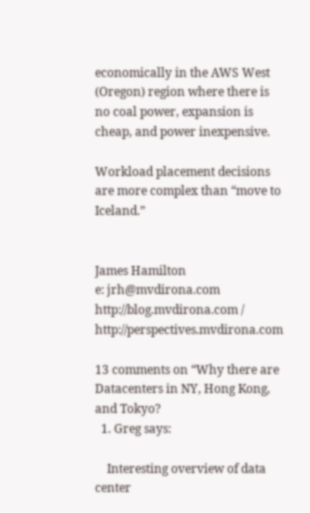economically in the AWS West (Oregon) region where there is no coal power, expansion is cheap, and power inexpensive.

Workload placement decisions are more complex than “move to Iceland.”


James Hamilton
e: jrh@mvdirona.com
http://blog.mvdirona.com / http://perspectives.mvdirona.com

13 comments on “Why there are Datacenters in NY, Hong Kong, and Tokyo?
  1. Greg says:

    Interesting overview of data center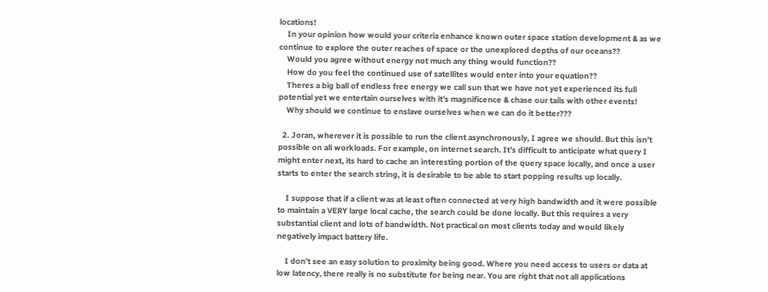locations!
    In your opinion how would your criteria enhance known outer space station development & as we continue to explore the outer reaches of space or the unexplored depths of our oceans??
    Would you agree without energy not much any thing would function??
    How do you feel the continued use of satellites would enter into your equation??
    Theres a big ball of endless free energy we call sun that we have not yet experienced its full potential yet we entertain ourselves with it’s magnificence & chase our tails with other events!
    Why should we continue to enslave ourselves when we can do it better???

  2. Joran, wherever it is possible to run the client asynchronously, I agree we should. But this isn’t possible on all workloads. For example, on internet search. It’s difficult to anticipate what query I might enter next, its hard to cache an interesting portion of the query space locally, and once a user starts to enter the search string, it is desirable to be able to start popping results up locally.

    I suppose that if a client was at least often connected at very high bandwidth and it were possible to maintain a VERY large local cache, the search could be done locally. But this requires a very substantial client and lots of bandwidth. Not practical on most clients today and would likely negatively impact battery life.

    I don’t see an easy solution to proximity being good. Where you need access to users or data at low latency, there really is no substitute for being near. You are right that not all applications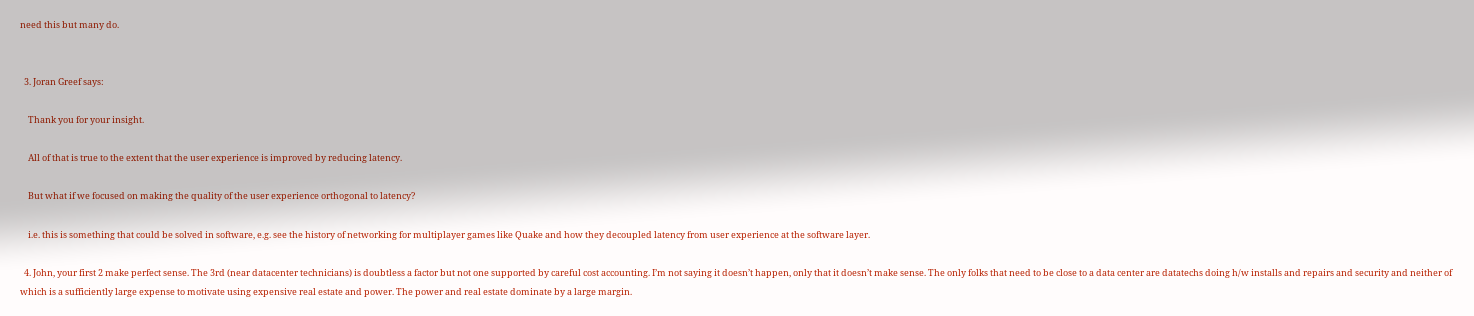need this but many do.


  3. Joran Greef says:

    Thank you for your insight.

    All of that is true to the extent that the user experience is improved by reducing latency.

    But what if we focused on making the quality of the user experience orthogonal to latency?

    i.e. this is something that could be solved in software, e.g. see the history of networking for multiplayer games like Quake and how they decoupled latency from user experience at the software layer.

  4. John, your first 2 make perfect sense. The 3rd (near datacenter technicians) is doubtless a factor but not one supported by careful cost accounting. I’m not saying it doesn’t happen, only that it doesn’t make sense. The only folks that need to be close to a data center are datatechs doing h/w installs and repairs and security and neither of which is a sufficiently large expense to motivate using expensive real estate and power. The power and real estate dominate by a large margin.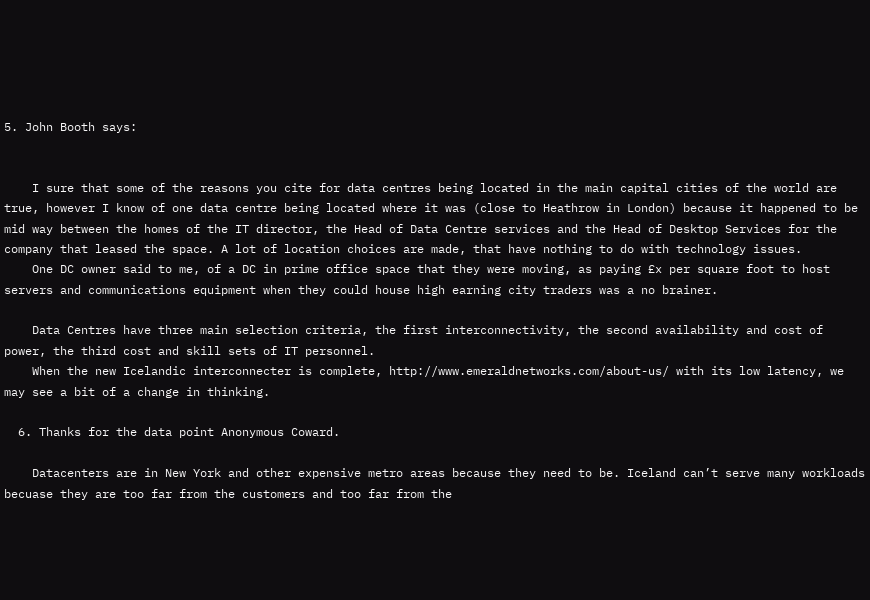5. John Booth says:


    I sure that some of the reasons you cite for data centres being located in the main capital cities of the world are true, however I know of one data centre being located where it was (close to Heathrow in London) because it happened to be mid way between the homes of the IT director, the Head of Data Centre services and the Head of Desktop Services for the company that leased the space. A lot of location choices are made, that have nothing to do with technology issues.
    One DC owner said to me, of a DC in prime office space that they were moving, as paying £x per square foot to host servers and communications equipment when they could house high earning city traders was a no brainer.

    Data Centres have three main selection criteria, the first interconnectivity, the second availability and cost of power, the third cost and skill sets of IT personnel.
    When the new Icelandic interconnecter is complete, http://www.emeraldnetworks.com/about-us/ with its low latency, we may see a bit of a change in thinking.

  6. Thanks for the data point Anonymous Coward.

    Datacenters are in New York and other expensive metro areas because they need to be. Iceland can’t serve many workloads becuase they are too far from the customers and too far from the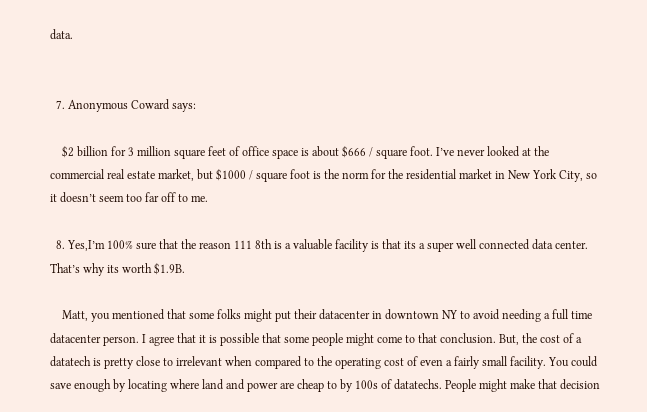data.


  7. Anonymous Coward says:

    $2 billion for 3 million square feet of office space is about $666 / square foot. I’ve never looked at the commercial real estate market, but $1000 / square foot is the norm for the residential market in New York City, so it doesn’t seem too far off to me.

  8. Yes,I’m 100% sure that the reason 111 8th is a valuable facility is that its a super well connected data center. That’s why its worth $1.9B.

    Matt, you mentioned that some folks might put their datacenter in downtown NY to avoid needing a full time datacenter person. I agree that it is possible that some people might come to that conclusion. But, the cost of a datatech is pretty close to irrelevant when compared to the operating cost of even a fairly small facility. You could save enough by locating where land and power are cheap to by 100s of datatechs. People might make that decision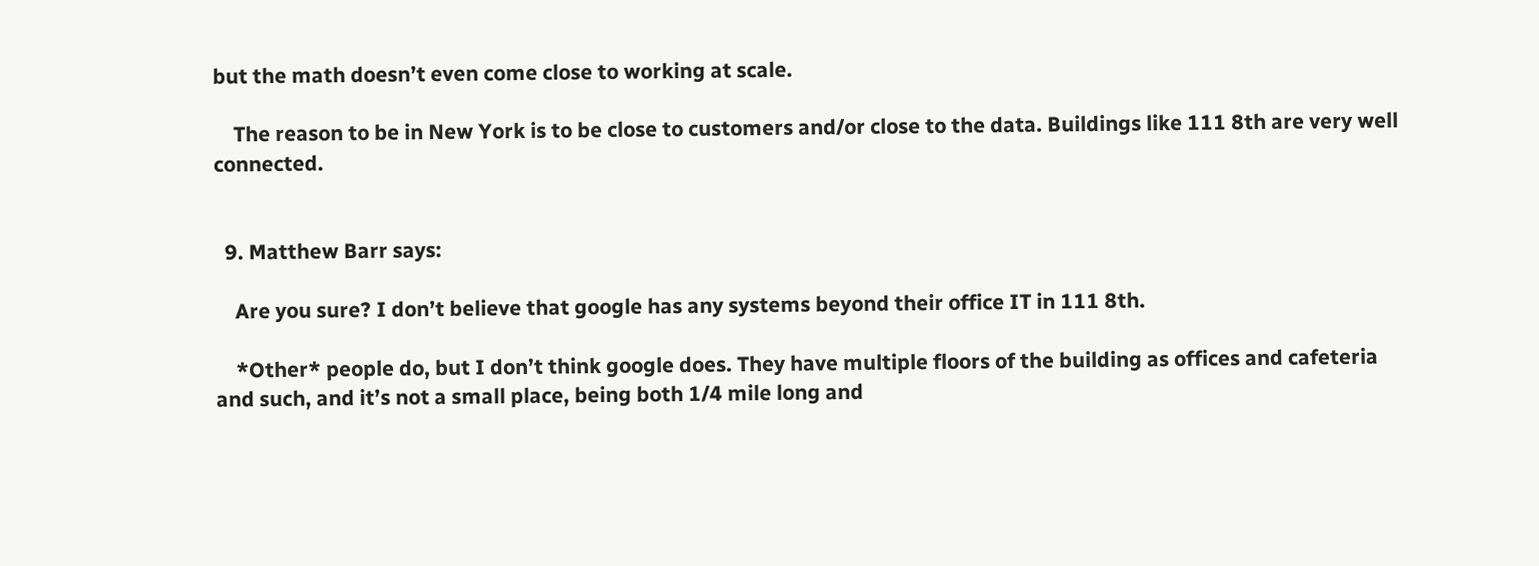but the math doesn’t even come close to working at scale.

    The reason to be in New York is to be close to customers and/or close to the data. Buildings like 111 8th are very well connected.


  9. Matthew Barr says:

    Are you sure? I don’t believe that google has any systems beyond their office IT in 111 8th.

    *Other* people do, but I don’t think google does. They have multiple floors of the building as offices and cafeteria and such, and it’s not a small place, being both 1/4 mile long and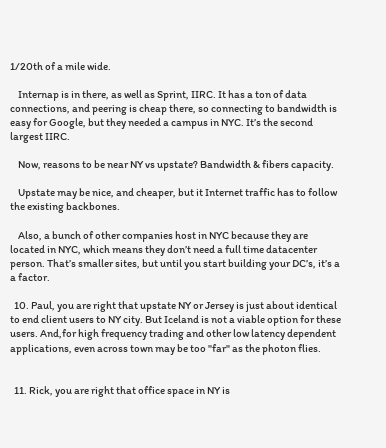1/20th of a mile wide.

    Internap is in there, as well as Sprint, IIRC. It has a ton of data connections, and peering is cheap there, so connecting to bandwidth is easy for Google, but they needed a campus in NYC. It’s the second largest IIRC.

    Now, reasons to be near NY vs upstate? Bandwidth & fibers capacity.

    Upstate may be nice, and cheaper, but it Internet traffic has to follow the existing backbones.

    Also, a bunch of other companies host in NYC because they are located in NYC, which means they don’t need a full time datacenter person. That’s smaller sites, but until you start building your DC’s, it’s a a factor.

  10. Paul, you are right that upstate NY or Jersey is just about identical to end client users to NY city. But Iceland is not a viable option for these users. And,for high frequency trading and other low latency dependent applications, even across town may be too "far" as the photon flies.


  11. Rick, you are right that office space in NY is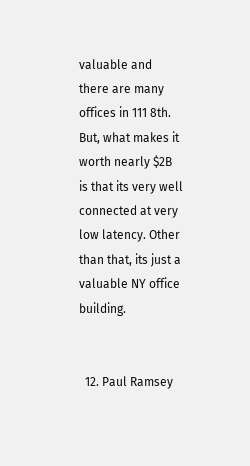valuable and there are many offices in 111 8th. But, what makes it worth nearly $2B is that its very well connected at very low latency. Other than that, its just a valuable NY office building.


  12. Paul Ramsey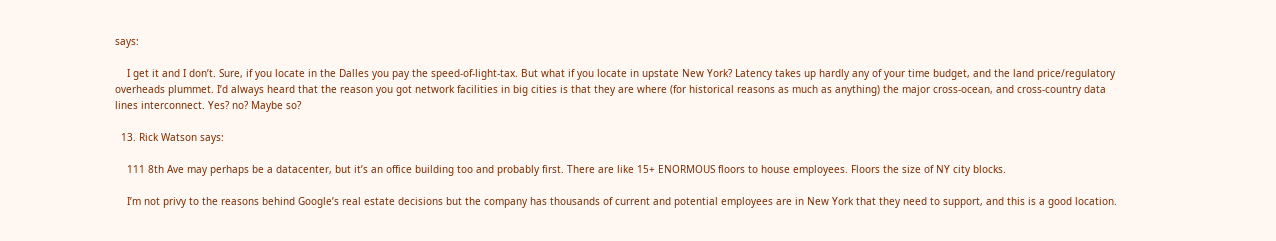says:

    I get it and I don’t. Sure, if you locate in the Dalles you pay the speed-of-light-tax. But what if you locate in upstate New York? Latency takes up hardly any of your time budget, and the land price/regulatory overheads plummet. I’d always heard that the reason you got network facilities in big cities is that they are where (for historical reasons as much as anything) the major cross-ocean, and cross-country data lines interconnect. Yes? no? Maybe so?

  13. Rick Watson says:

    111 8th Ave may perhaps be a datacenter, but it’s an office building too and probably first. There are like 15+ ENORMOUS floors to house employees. Floors the size of NY city blocks.

    I’m not privy to the reasons behind Google’s real estate decisions but the company has thousands of current and potential employees are in New York that they need to support, and this is a good location.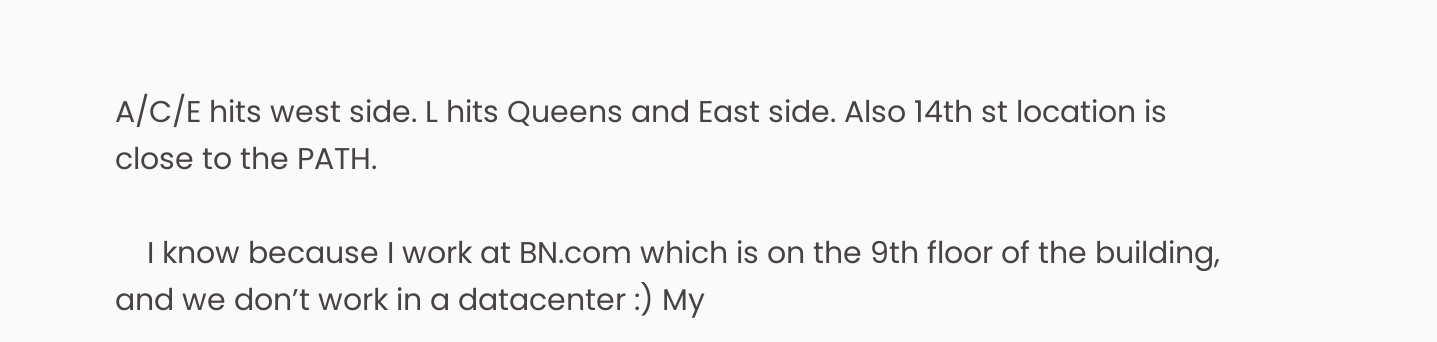A/C/E hits west side. L hits Queens and East side. Also 14th st location is close to the PATH.

    I know because I work at BN.com which is on the 9th floor of the building, and we don’t work in a datacenter :) My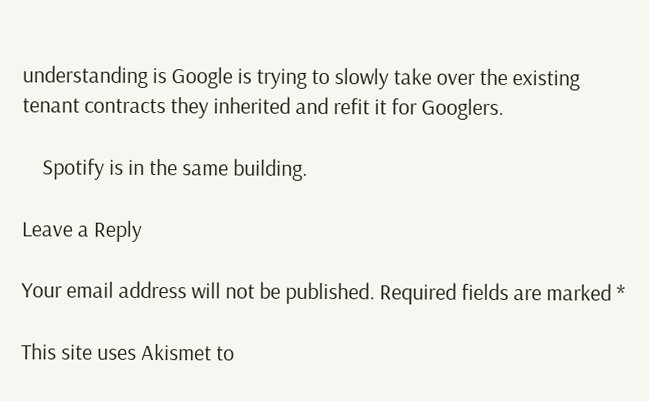understanding is Google is trying to slowly take over the existing tenant contracts they inherited and refit it for Googlers.

    Spotify is in the same building.

Leave a Reply

Your email address will not be published. Required fields are marked *

This site uses Akismet to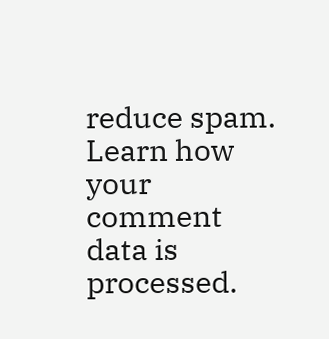reduce spam. Learn how your comment data is processed.